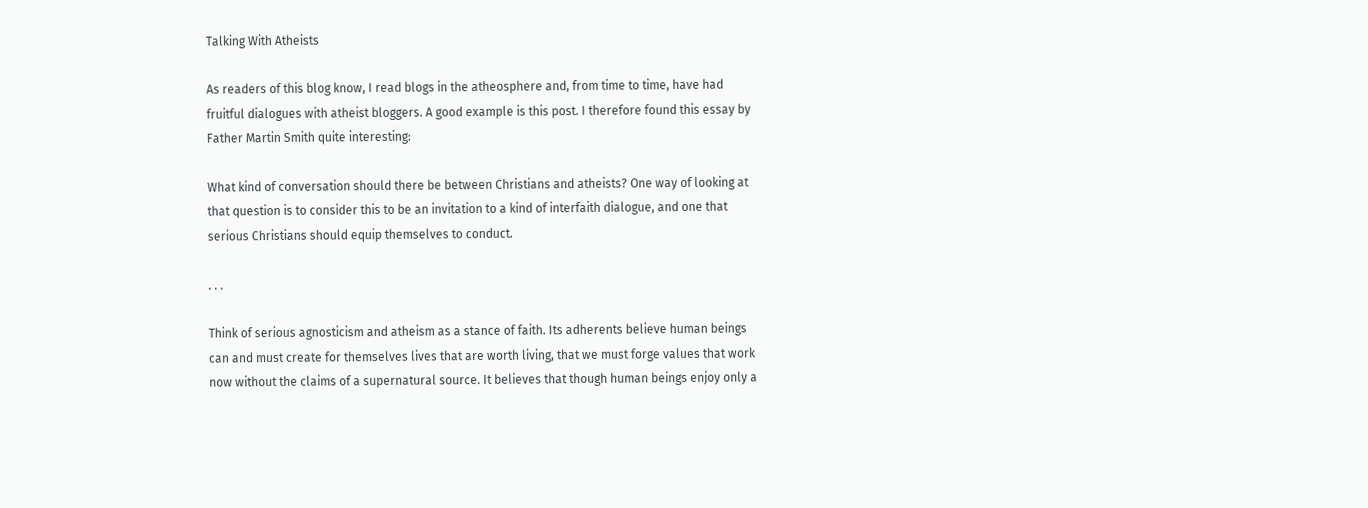Talking With Atheists

As readers of this blog know, I read blogs in the atheosphere and, from time to time, have had fruitful dialogues with atheist bloggers. A good example is this post. I therefore found this essay by Father Martin Smith quite interesting:

What kind of conversation should there be between Christians and atheists? One way of looking at that question is to consider this to be an invitation to a kind of interfaith dialogue, and one that serious Christians should equip themselves to conduct.

. . .

Think of serious agnosticism and atheism as a stance of faith. Its adherents believe human beings can and must create for themselves lives that are worth living, that we must forge values that work now without the claims of a supernatural source. It believes that though human beings enjoy only a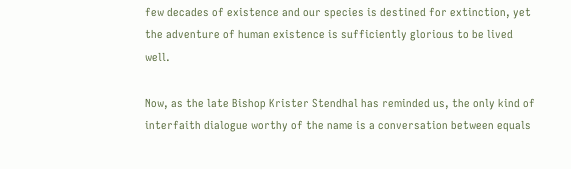few decades of existence and our species is destined for extinction, yet the adventure of human existence is sufficiently glorious to be lived well.

Now, as the late Bishop Krister Stendhal has reminded us, the only kind of interfaith dialogue worthy of the name is a conversation between equals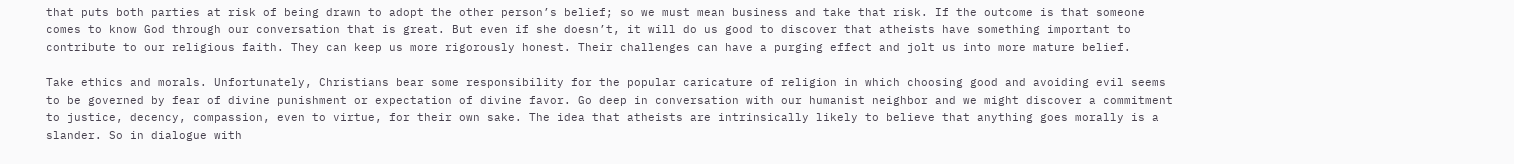that puts both parties at risk of being drawn to adopt the other person’s belief; so we must mean business and take that risk. If the outcome is that someone comes to know God through our conversation that is great. But even if she doesn’t, it will do us good to discover that atheists have something important to contribute to our religious faith. They can keep us more rigorously honest. Their challenges can have a purging effect and jolt us into more mature belief.

Take ethics and morals. Unfortunately, Christians bear some responsibility for the popular caricature of religion in which choosing good and avoiding evil seems to be governed by fear of divine punishment or expectation of divine favor. Go deep in conversation with our humanist neighbor and we might discover a commitment to justice, decency, compassion, even to virtue, for their own sake. The idea that atheists are intrinsically likely to believe that anything goes morally is a slander. So in dialogue with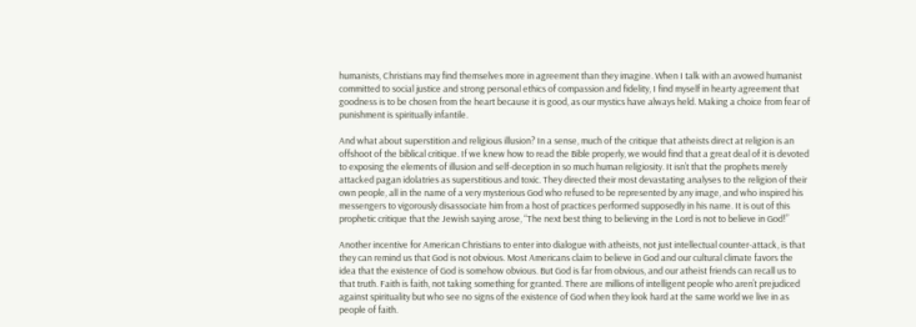humanists, Christians may find themselves more in agreement than they imagine. When I talk with an avowed humanist committed to social justice and strong personal ethics of compassion and fidelity, I find myself in hearty agreement that goodness is to be chosen from the heart because it is good, as our mystics have always held. Making a choice from fear of punishment is spiritually infantile.

And what about superstition and religious illusion? In a sense, much of the critique that atheists direct at religion is an offshoot of the biblical critique. If we knew how to read the Bible properly, we would find that a great deal of it is devoted to exposing the elements of illusion and self-deception in so much human religiosity. It isn’t that the prophets merely attacked pagan idolatries as superstitious and toxic. They directed their most devastating analyses to the religion of their own people, all in the name of a very mysterious God who refused to be represented by any image, and who inspired his messengers to vigorously disassociate him from a host of practices performed supposedly in his name. It is out of this prophetic critique that the Jewish saying arose, “The next best thing to believing in the Lord is not to believe in God!”

Another incentive for American Christians to enter into dialogue with atheists, not just intellectual counter-attack, is that they can remind us that God is not obvious. Most Americans claim to believe in God and our cultural climate favors the idea that the existence of God is somehow obvious. But God is far from obvious, and our atheist friends can recall us to that truth. Faith is faith, not taking something for granted. There are millions of intelligent people who aren’t prejudiced against spirituality but who see no signs of the existence of God when they look hard at the same world we live in as people of faith.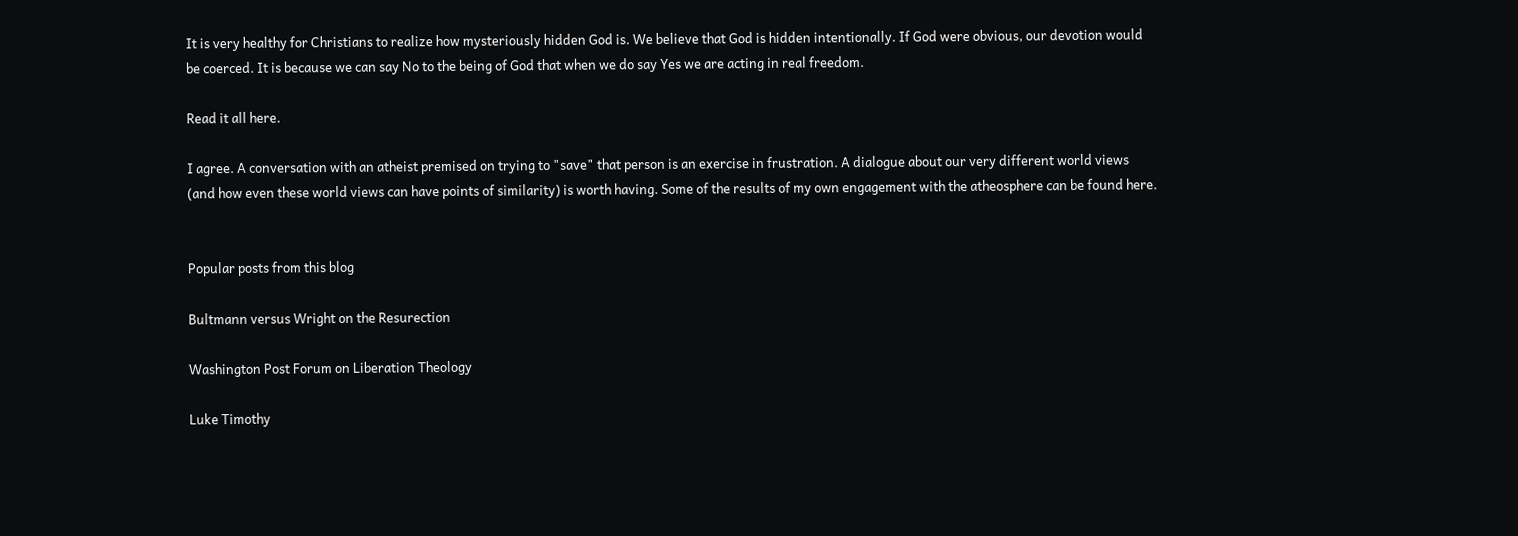It is very healthy for Christians to realize how mysteriously hidden God is. We believe that God is hidden intentionally. If God were obvious, our devotion would be coerced. It is because we can say No to the being of God that when we do say Yes we are acting in real freedom.

Read it all here.

I agree. A conversation with an atheist premised on trying to "save" that person is an exercise in frustration. A dialogue about our very different world views (and how even these world views can have points of similarity) is worth having. Some of the results of my own engagement with the atheosphere can be found here.


Popular posts from this blog

Bultmann versus Wright on the Resurection

Washington Post Forum on Liberation Theology

Luke Timothy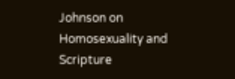Johnson on Homosexuality and Scripture